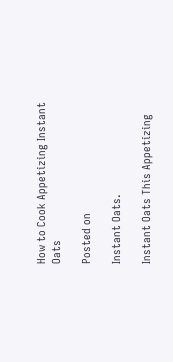How to Cook Appetizing Instant Oats

Posted on

Instant Oats.

Instant Oats This Appetizing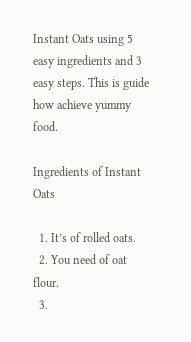Instant Oats using 5 easy ingredients and 3 easy steps. This is guide how achieve yummy food.

Ingredients of Instant Oats

  1. It’s of rolled oats.
  2. You need of oat flour.
  3.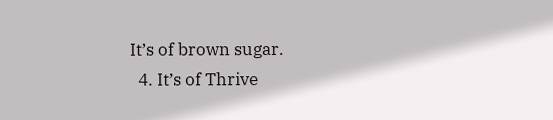It’s of brown sugar.
  4. It’s of Thrive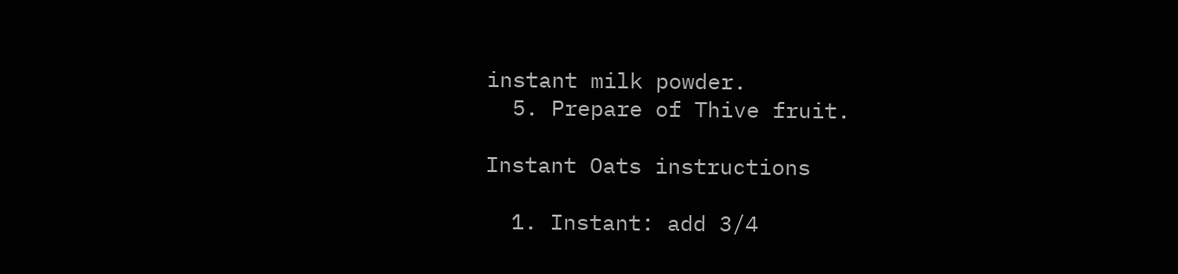instant milk powder.
  5. Prepare of Thive fruit.

Instant Oats instructions

  1. Instant: add 3/4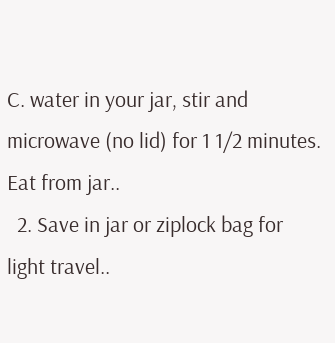C. water in your jar, stir and microwave (no lid) for 1 1/2 minutes. Eat from jar..
  2. Save in jar or ziplock bag for light travel..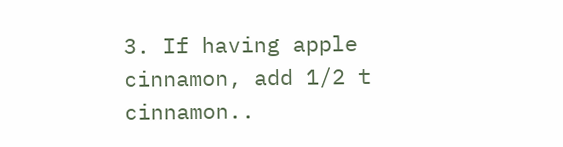3. If having apple cinnamon, add 1/2 t cinnamon..